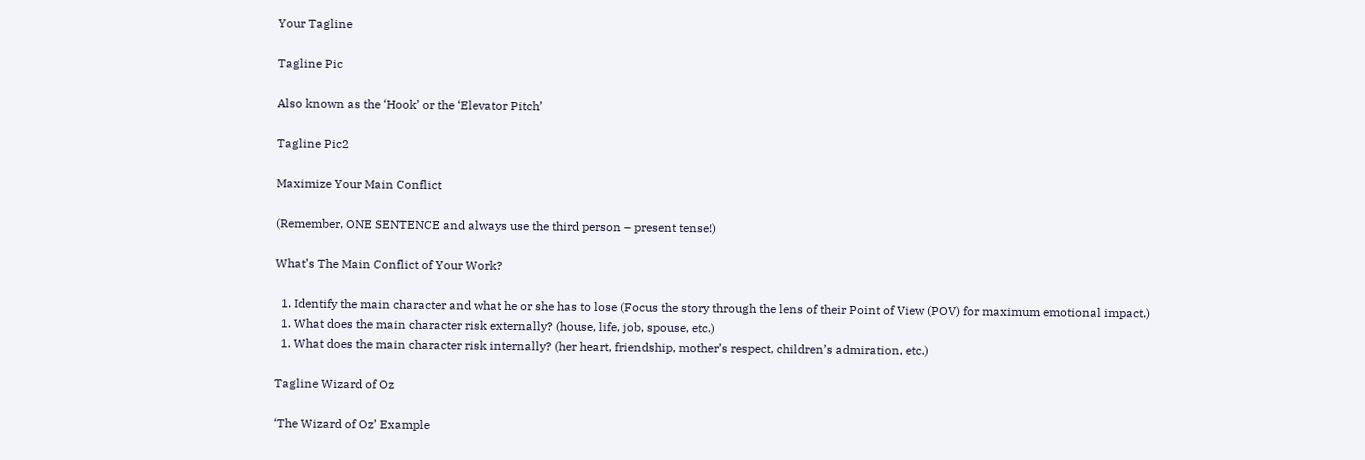Your Tagline

Tagline Pic

Also known as the ‘Hook’ or the ‘Elevator Pitch’

Tagline Pic2

Maximize Your Main Conflict

(Remember, ONE SENTENCE and always use the third person – present tense!)

What’s The Main Conflict of Your Work?

  1. Identify the main character and what he or she has to lose (Focus the story through the lens of their Point of View (POV) for maximum emotional impact.)
  1. What does the main character risk externally? (house, life, job, spouse, etc.)
  1. What does the main character risk internally? (her heart, friendship, mother’s respect, children’s admiration, etc.)

Tagline Wizard of Oz

‘The Wizard of Oz’ Example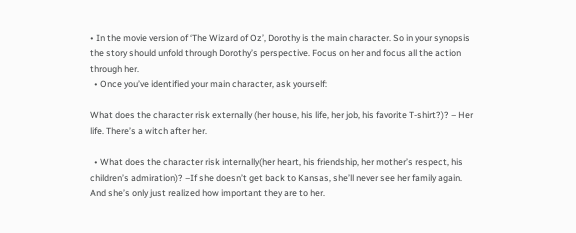• In the movie version of ‘The Wizard of Oz’, Dorothy is the main character. So in your synopsis the story should unfold through Dorothy’s perspective. Focus on her and focus all the action through her.
  • Once you’ve identified your main character, ask yourself:

What does the character risk externally (her house, his life, her job, his favorite T-shirt?)? – Her life. There’s a witch after her.

  • What does the character risk internally(her heart, his friendship, her mother’s respect, his children’s admiration)? –If she doesn’t get back to Kansas, she’ll never see her family again. And she’s only just realized how important they are to her.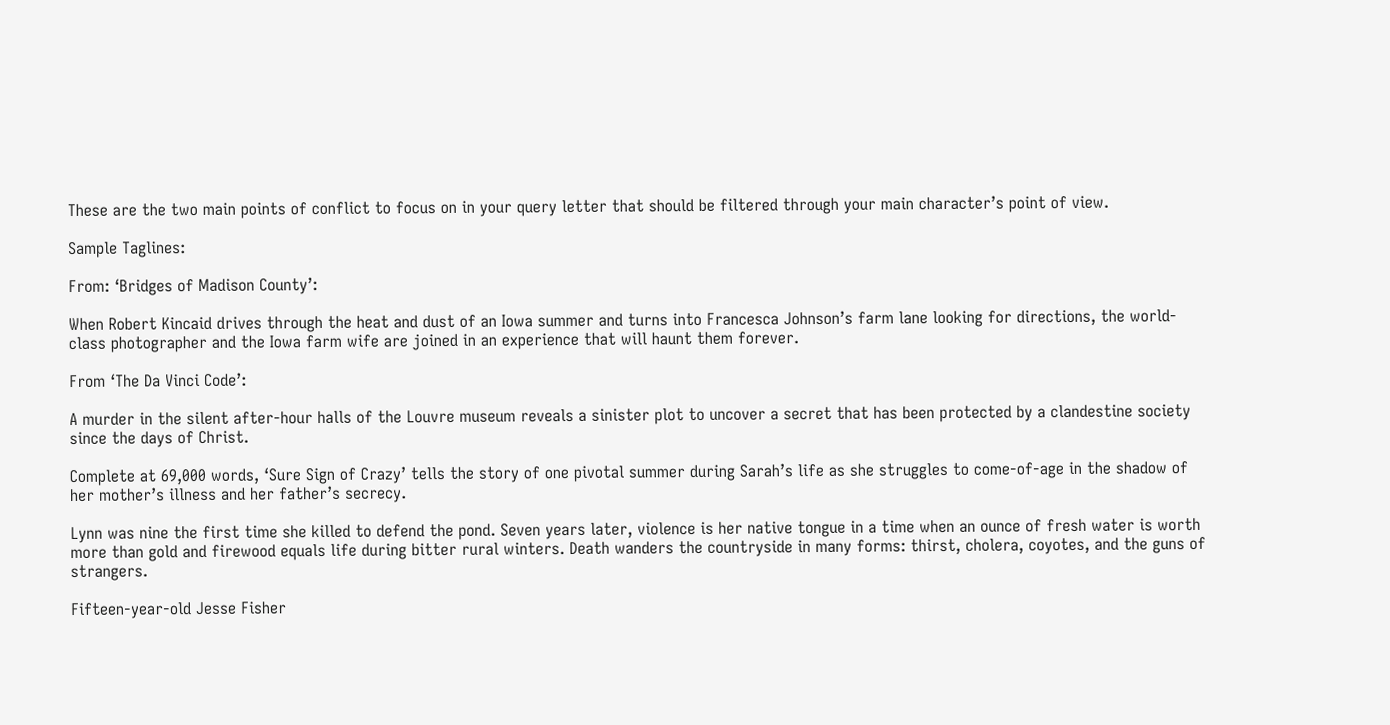These are the two main points of conflict to focus on in your query letter that should be filtered through your main character’s point of view.

Sample Taglines:

From: ‘Bridges of Madison County’:

When Robert Kincaid drives through the heat and dust of an Iowa summer and turns into Francesca Johnson’s farm lane looking for directions, the world-class photographer and the Iowa farm wife are joined in an experience that will haunt them forever.

From ‘The Da Vinci Code’:

A murder in the silent after-hour halls of the Louvre museum reveals a sinister plot to uncover a secret that has been protected by a clandestine society since the days of Christ.

Complete at 69,000 words, ‘Sure Sign of Crazy’ tells the story of one pivotal summer during Sarah’s life as she struggles to come-of-age in the shadow of her mother’s illness and her father’s secrecy.

Lynn was nine the first time she killed to defend the pond. Seven years later, violence is her native tongue in a time when an ounce of fresh water is worth more than gold and firewood equals life during bitter rural winters. Death wanders the countryside in many forms: thirst, cholera, coyotes, and the guns of strangers.

Fifteen-year-old Jesse Fisher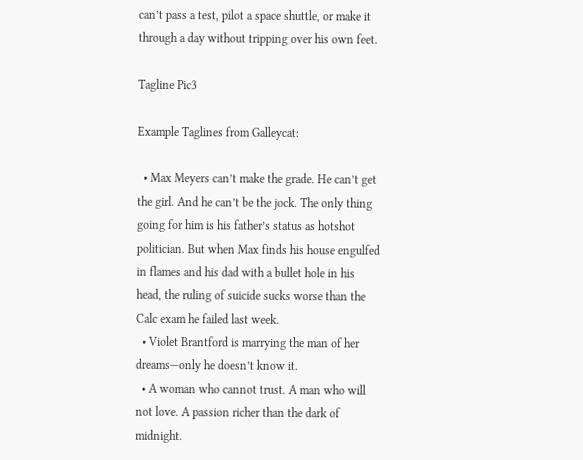can’t pass a test, pilot a space shuttle, or make it through a day without tripping over his own feet.

Tagline Pic3

Example Taglines from Galleycat:

  • Max Meyers can’t make the grade. He can’t get the girl. And he can’t be the jock. The only thing going for him is his father’s status as hotshot politician. But when Max finds his house engulfed in flames and his dad with a bullet hole in his head, the ruling of suicide sucks worse than the Calc exam he failed last week.
  • Violet Brantford is marrying the man of her dreams—only he doesn’t know it.
  • A woman who cannot trust. A man who will not love. A passion richer than the dark of midnight.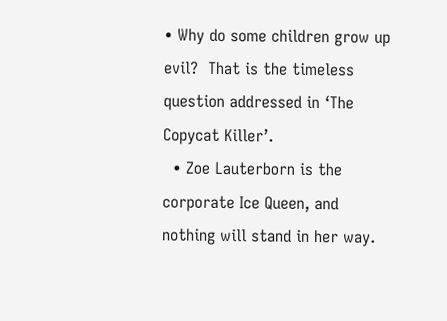• Why do some children grow up evil?  That is the timeless question addressed in ‘The Copycat Killer’.
  • Zoe Lauterborn is the corporate Ice Queen, and nothing will stand in her way.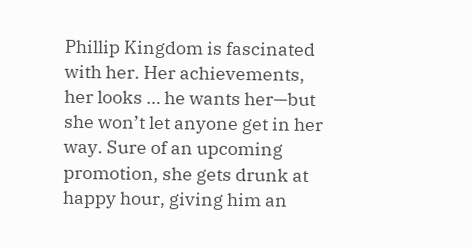Phillip Kingdom is fascinated with her. Her achievements, her looks … he wants her—but she won’t let anyone get in her way. Sure of an upcoming promotion, she gets drunk at happy hour, giving him an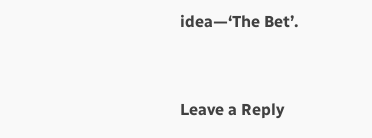idea—‘The Bet’.



Leave a Reply